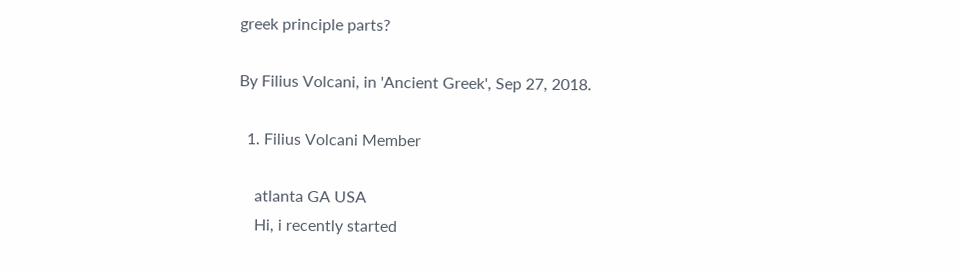greek principle parts?

By Filius Volcani, in 'Ancient Greek', Sep 27, 2018.

  1. Filius Volcani Member

    atlanta GA USA
    Hi, i recently started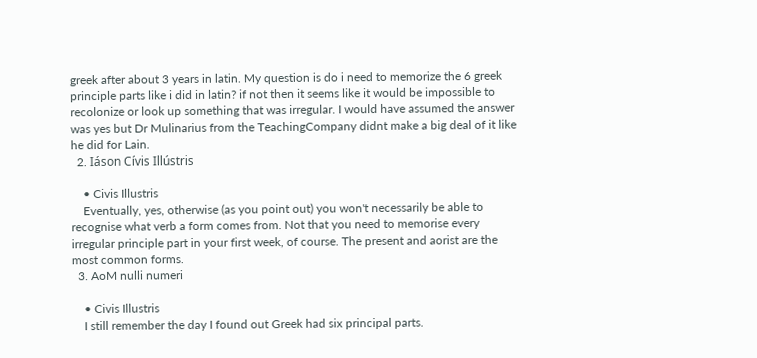greek after about 3 years in latin. My question is do i need to memorize the 6 greek principle parts like i did in latin? if not then it seems like it would be impossible to recolonize or look up something that was irregular. I would have assumed the answer was yes but Dr Mulinarius from the TeachingCompany didnt make a big deal of it like he did for Lain.
  2. Iáson Cívis Illústris

    • Civis Illustris
    Eventually, yes, otherwise (as you point out) you won't necessarily be able to recognise what verb a form comes from. Not that you need to memorise every irregular principle part in your first week, of course. The present and aorist are the most common forms.
  3. AoM nulli numeri

    • Civis Illustris
    I still remember the day I found out Greek had six principal parts.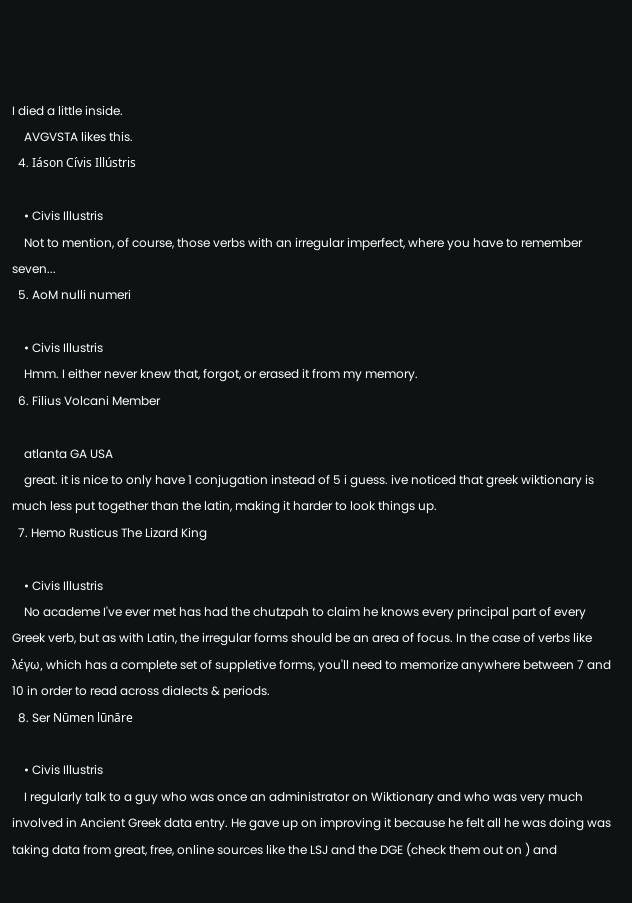I died a little inside.
    AVGVSTA likes this.
  4. Iáson Cívis Illústris

    • Civis Illustris
    Not to mention, of course, those verbs with an irregular imperfect, where you have to remember seven...
  5. AoM nulli numeri

    • Civis Illustris
    Hmm. I either never knew that, forgot, or erased it from my memory.
  6. Filius Volcani Member

    atlanta GA USA
    great. it is nice to only have 1 conjugation instead of 5 i guess. ive noticed that greek wiktionary is much less put together than the latin, making it harder to look things up.
  7. Hemo Rusticus The Lizard King

    • Civis Illustris
    No academe I've ever met has had the chutzpah to claim he knows every principal part of every Greek verb, but as with Latin, the irregular forms should be an area of focus. In the case of verbs like λέγω, which has a complete set of suppletive forms, you'll need to memorize anywhere between 7 and 10 in order to read across dialects & periods.
  8. Ser Nūmen lūnāre

    • Civis Illustris
    I regularly talk to a guy who was once an administrator on Wiktionary and who was very much involved in Ancient Greek data entry. He gave up on improving it because he felt all he was doing was taking data from great, free, online sources like the LSJ and the DGE (check them out on ) and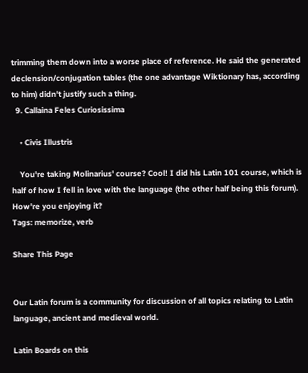trimming them down into a worse place of reference. He said the generated declension/conjugation tables (the one advantage Wiktionary has, according to him) didn't justify such a thing.
  9. Callaina Feles Curiosissima

    • Civis Illustris

    You're taking Molinarius' course? Cool! I did his Latin 101 course, which is half of how I fell in love with the language (the other half being this forum). How're you enjoying it?
Tags: memorize, verb

Share This Page


Our Latin forum is a community for discussion of all topics relating to Latin language, ancient and medieval world.

Latin Boards on this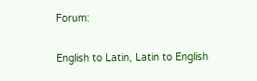Forum:

English to Latin, Latin to English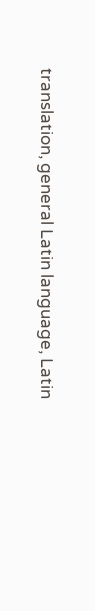translation, general Latin language, Latin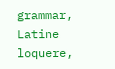grammar, Latine loquere,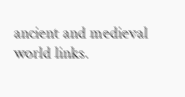ancient and medieval world links.